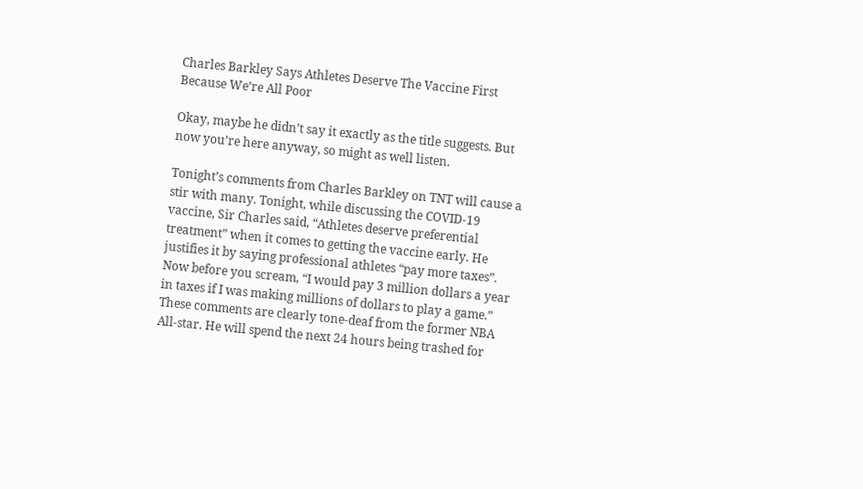Charles Barkley Says Athletes Deserve The Vaccine First Because We’re All Poor

Okay, maybe he didn’t say it exactly as the title suggests. But now you’re here anyway, so might as well listen.

Tonight’s comments from Charles Barkley on TNT will cause a stir with many. Tonight, while discussing the COVID-19 vaccine, Sir Charles said, “Athletes deserve preferential treatment” when it comes to getting the vaccine early. He justifies it by saying professional athletes “pay more taxes”.  Now before you scream, “I would pay 3 million dollars a year in taxes if I was making millions of dollars to play a game.” These comments are clearly tone-deaf from the former NBA All-star. He will spend the next 24 hours being trashed for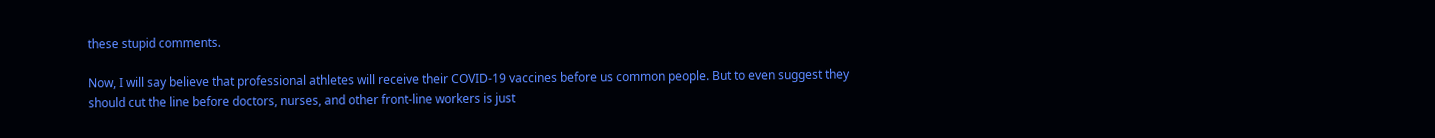these stupid comments.

Now, I will say believe that professional athletes will receive their COVID-19 vaccines before us common people. But to even suggest they should cut the line before doctors, nurses, and other front-line workers is just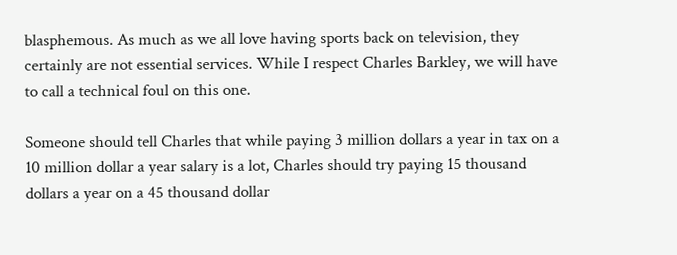blasphemous. As much as we all love having sports back on television, they certainly are not essential services. While I respect Charles Barkley, we will have to call a technical foul on this one.

Someone should tell Charles that while paying 3 million dollars a year in tax on a 10 million dollar a year salary is a lot, Charles should try paying 15 thousand dollars a year on a 45 thousand dollar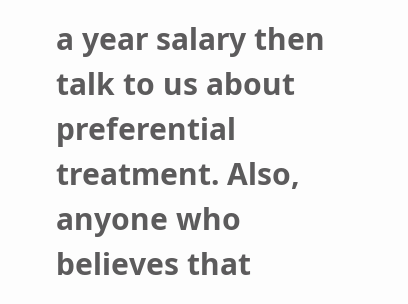a year salary then talk to us about preferential treatment. Also, anyone who believes that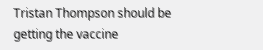Tristan Thompson should be getting the vaccine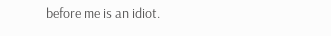before me is an idiot.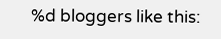%d bloggers like this: